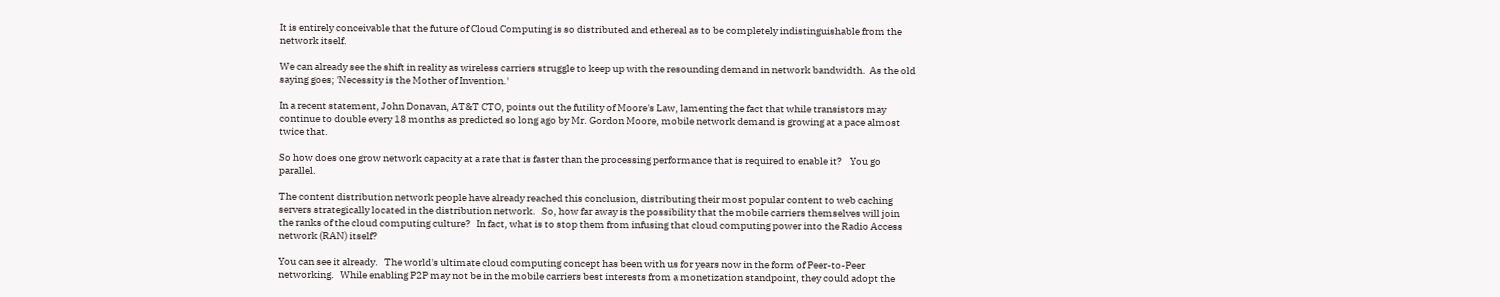It is entirely conceivable that the future of Cloud Computing is so distributed and ethereal as to be completely indistinguishable from the network itself.

We can already see the shift in reality as wireless carriers struggle to keep up with the resounding demand in network bandwidth.  As the old saying goes; 'Necessity is the Mother of Invention.'

In a recent statement, John Donavan, AT&T CTO, points out the futility of Moore's Law, lamenting the fact that while transistors may continue to double every 18 months as predicted so long ago by Mr. Gordon Moore, mobile network demand is growing at a pace almost twice that.

So how does one grow network capacity at a rate that is faster than the processing performance that is required to enable it?    You go parallel.

The content distribution network people have already reached this conclusion, distributing their most popular content to web caching servers strategically located in the distribution network.   So, how far away is the possibility that the mobile carriers themselves will join the ranks of the cloud computing culture?   In fact, what is to stop them from infusing that cloud computing power into the Radio Access network (RAN) itself?

You can see it already.   The world's ultimate cloud computing concept has been with us for years now in the form of Peer-to-Peer networking.   While enabling P2P may not be in the mobile carriers best interests from a monetization standpoint, they could adopt the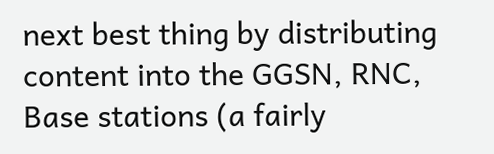next best thing by distributing content into the GGSN, RNC, Base stations (a fairly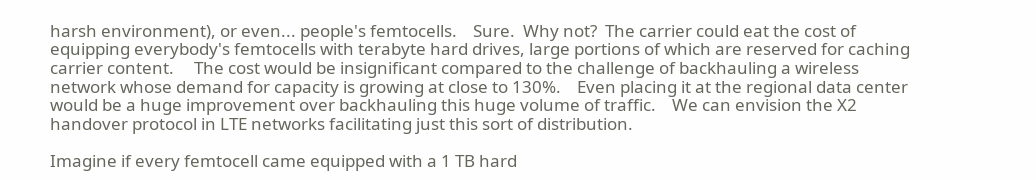harsh environment), or even... people's femtocells.    Sure.  Why not?  The carrier could eat the cost of equipping everybody's femtocells with terabyte hard drives, large portions of which are reserved for caching carrier content.     The cost would be insignificant compared to the challenge of backhauling a wireless network whose demand for capacity is growing at close to 130%.    Even placing it at the regional data center would be a huge improvement over backhauling this huge volume of traffic.    We can envision the X2 handover protocol in LTE networks facilitating just this sort of distribution.

Imagine if every femtocell came equipped with a 1 TB hard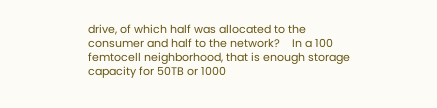drive, of which half was allocated to the consumer and half to the network?    In a 100 femtocell neighborhood, that is enough storage capacity for 50TB or 1000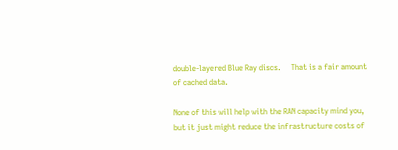double-layered Blue Ray discs.     That is a fair amount of cached data.

None of this will help with the RAN capacity mind you, but it just might reduce the infrastructure costs of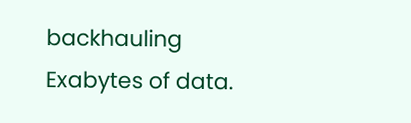backhauling Exabytes of data.